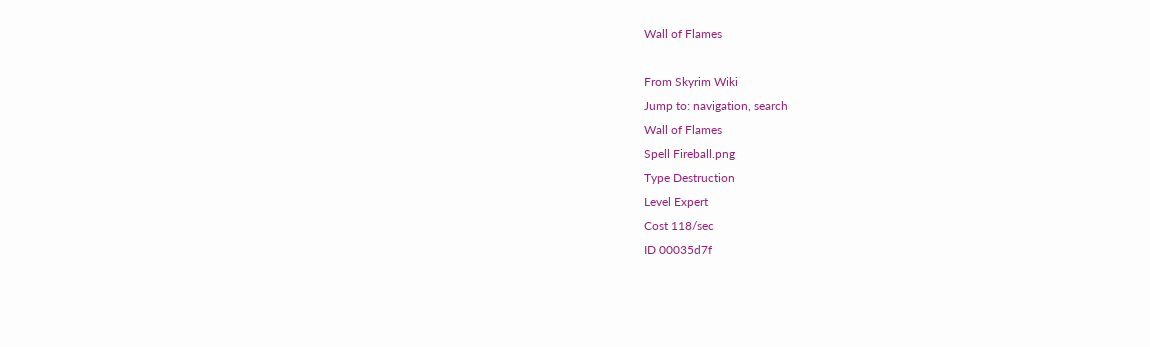Wall of Flames

From Skyrim Wiki
Jump to: navigation, search
Wall of Flames
Spell Fireball.png
Type Destruction
Level Expert
Cost 118/sec
ID 00035d7f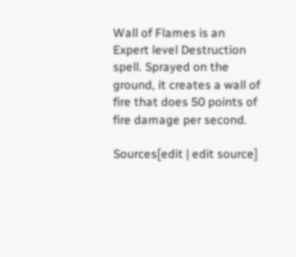Wall of Flames is an Expert level Destruction spell. Sprayed on the ground, it creates a wall of fire that does 50 points of fire damage per second.

Sources[edit | edit source]